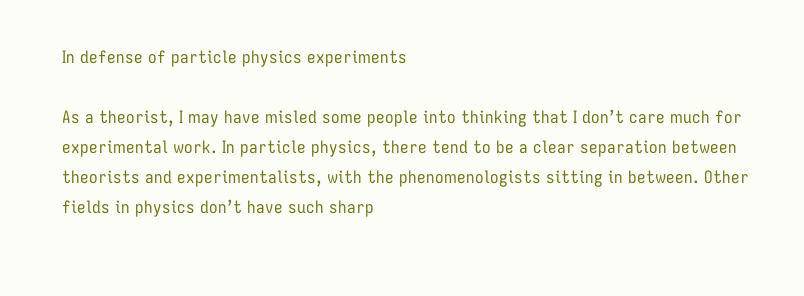In defense of particle physics experiments

As a theorist, I may have misled some people into thinking that I don’t care much for experimental work. In particle physics, there tend to be a clear separation between theorists and experimentalists, with the phenomenologists sitting in between. Other fields in physics don’t have such sharp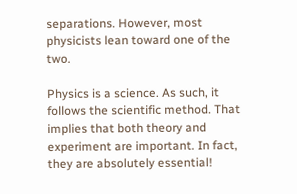separations. However, most physicists lean toward one of the two.

Physics is a science. As such, it follows the scientific method. That implies that both theory and experiment are important. In fact, they are absolutely essential!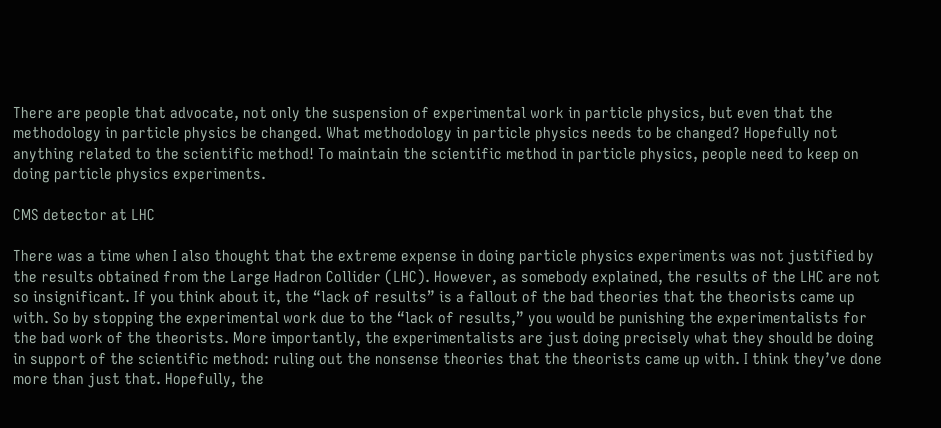There are people that advocate, not only the suspension of experimental work in particle physics, but even that the methodology in particle physics be changed. What methodology in particle physics needs to be changed? Hopefully not anything related to the scientific method! To maintain the scientific method in particle physics, people need to keep on doing particle physics experiments.

CMS detector at LHC

There was a time when I also thought that the extreme expense in doing particle physics experiments was not justified by the results obtained from the Large Hadron Collider (LHC). However, as somebody explained, the results of the LHC are not so insignificant. If you think about it, the “lack of results” is a fallout of the bad theories that the theorists came up with. So by stopping the experimental work due to the “lack of results,” you would be punishing the experimentalists for the bad work of the theorists. More importantly, the experimentalists are just doing precisely what they should be doing in support of the scientific method: ruling out the nonsense theories that the theorists came up with. I think they’ve done more than just that. Hopefully, the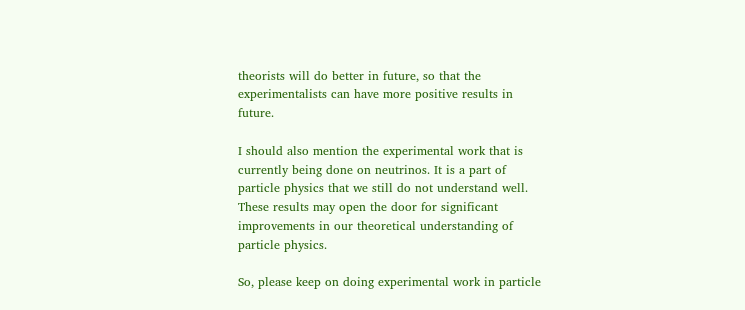theorists will do better in future, so that the experimentalists can have more positive results in future.

I should also mention the experimental work that is currently being done on neutrinos. It is a part of particle physics that we still do not understand well. These results may open the door for significant improvements in our theoretical understanding of particle physics.

So, please keep on doing experimental work in particle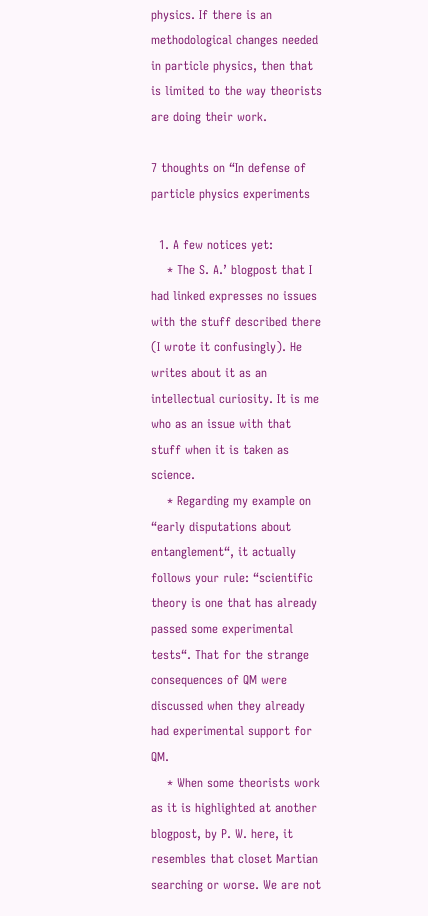physics. If there is an methodological changes needed in particle physics, then that is limited to the way theorists are doing their work.

7 thoughts on “In defense of particle physics experiments

  1. A few notices yet:
    * The S. A.’ blogpost that I had linked expresses no issues with the stuff described there (I wrote it confusingly). He writes about it as an intellectual curiosity. It is me who as an issue with that stuff when it is taken as science.
    * Regarding my example on “early disputations about entanglement“, it actually follows your rule: “scientific theory is one that has already passed some experimental tests“. That for the strange consequences of QM were discussed when they already had experimental support for QM.
    * When some theorists work as it is highlighted at another blogpost, by P. W. here, it resembles that closet Martian searching or worse. We are not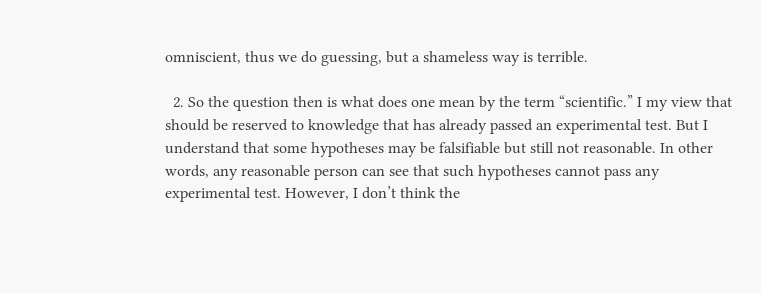omniscient, thus we do guessing, but a shameless way is terrible.

  2. So the question then is what does one mean by the term “scientific.” I my view that should be reserved to knowledge that has already passed an experimental test. But I understand that some hypotheses may be falsifiable but still not reasonable. In other words, any reasonable person can see that such hypotheses cannot pass any experimental test. However, I don’t think the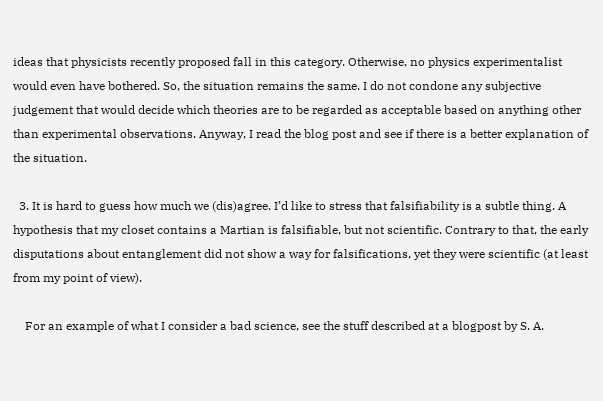ideas that physicists recently proposed fall in this category. Otherwise, no physics experimentalist would even have bothered. So, the situation remains the same. I do not condone any subjective judgement that would decide which theories are to be regarded as acceptable based on anything other than experimental observations. Anyway, I read the blog post and see if there is a better explanation of the situation.

  3. It is hard to guess how much we (dis)agree. I’d like to stress that falsifiability is a subtle thing. A hypothesis that my closet contains a Martian is falsifiable, but not scientific. Contrary to that, the early disputations about entanglement did not show a way for falsifications, yet they were scientific (at least from my point of view).

    For an example of what I consider a bad science, see the stuff described at a blogpost by S. A.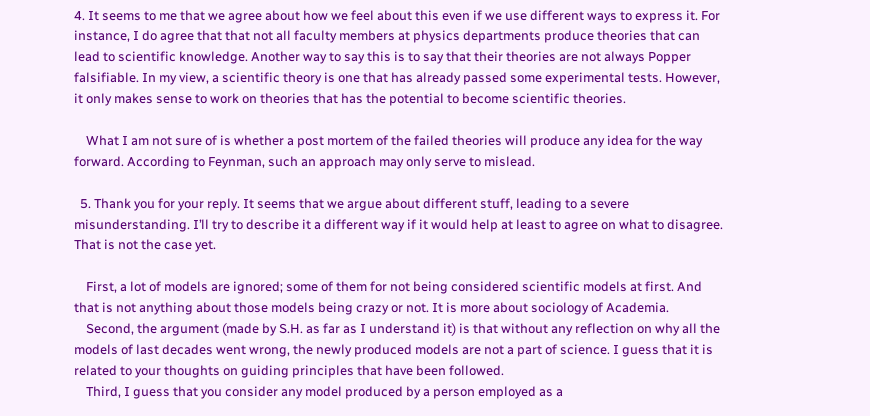4. It seems to me that we agree about how we feel about this even if we use different ways to express it. For instance, I do agree that that not all faculty members at physics departments produce theories that can lead to scientific knowledge. Another way to say this is to say that their theories are not always Popper falsifiable. In my view, a scientific theory is one that has already passed some experimental tests. However, it only makes sense to work on theories that has the potential to become scientific theories.

    What I am not sure of is whether a post mortem of the failed theories will produce any idea for the way forward. According to Feynman, such an approach may only serve to mislead.

  5. Thank you for your reply. It seems that we argue about different stuff, leading to a severe misunderstanding. I’ll try to describe it a different way if it would help at least to agree on what to disagree. That is not the case yet.

    First, a lot of models are ignored; some of them for not being considered scientific models at first. And that is not anything about those models being crazy or not. It is more about sociology of Academia.
    Second, the argument (made by S.H. as far as I understand it) is that without any reflection on why all the models of last decades went wrong, the newly produced models are not a part of science. I guess that it is related to your thoughts on guiding principles that have been followed.
    Third, I guess that you consider any model produced by a person employed as a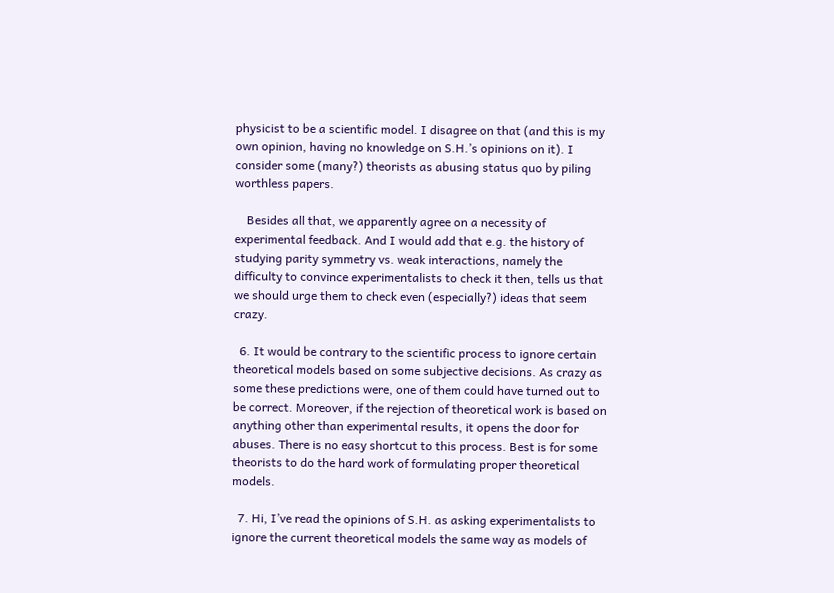physicist to be a scientific model. I disagree on that (and this is my own opinion, having no knowledge on S.H.’s opinions on it). I consider some (many?) theorists as abusing status quo by piling worthless papers.

    Besides all that, we apparently agree on a necessity of experimental feedback. And I would add that e.g. the history of studying parity symmetry vs. weak interactions, namely the difficulty to convince experimentalists to check it then, tells us that we should urge them to check even (especially?) ideas that seem crazy.

  6. It would be contrary to the scientific process to ignore certain theoretical models based on some subjective decisions. As crazy as some these predictions were, one of them could have turned out to be correct. Moreover, if the rejection of theoretical work is based on anything other than experimental results, it opens the door for abuses. There is no easy shortcut to this process. Best is for some theorists to do the hard work of formulating proper theoretical models.

  7. Hi, I’ve read the opinions of S.H. as asking experimentalists to ignore the current theoretical models the same way as models of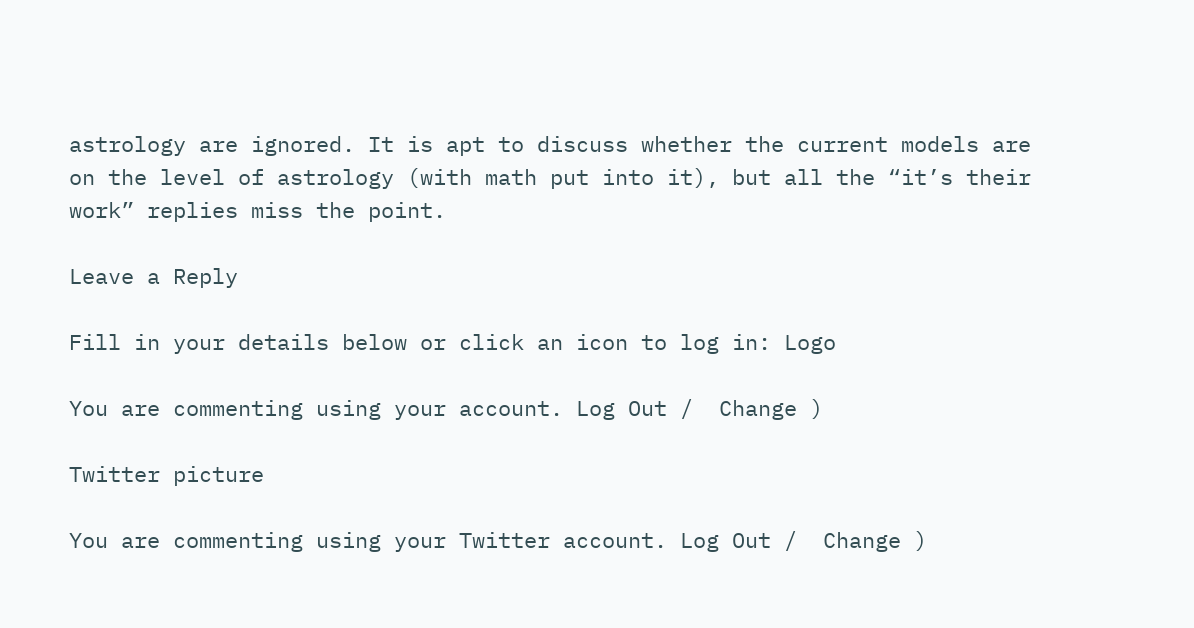astrology are ignored. It is apt to discuss whether the current models are on the level of astrology (with math put into it), but all the “it’s their work” replies miss the point.

Leave a Reply

Fill in your details below or click an icon to log in: Logo

You are commenting using your account. Log Out /  Change )

Twitter picture

You are commenting using your Twitter account. Log Out /  Change )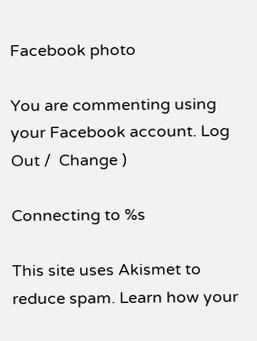Facebook photo

You are commenting using your Facebook account. Log Out /  Change )

Connecting to %s

This site uses Akismet to reduce spam. Learn how your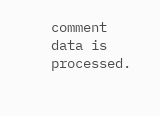comment data is processed.